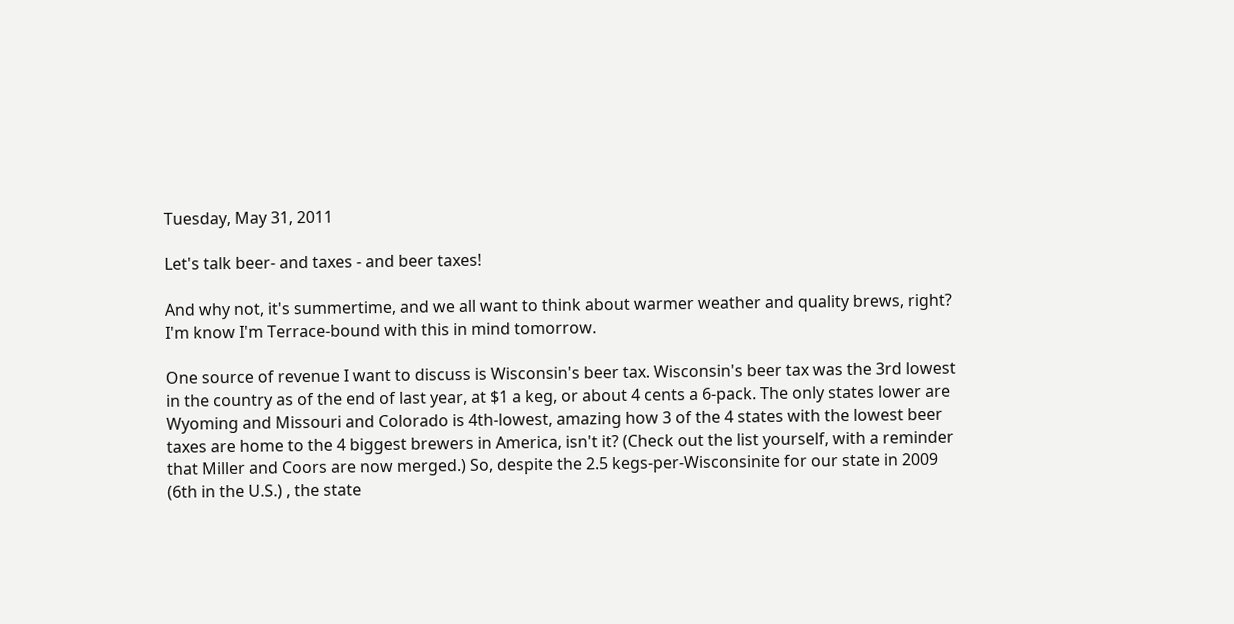Tuesday, May 31, 2011

Let's talk beer- and taxes - and beer taxes!

And why not, it's summertime, and we all want to think about warmer weather and quality brews, right? I'm know I'm Terrace-bound with this in mind tomorrow.

One source of revenue I want to discuss is Wisconsin's beer tax. Wisconsin's beer tax was the 3rd lowest in the country as of the end of last year, at $1 a keg, or about 4 cents a 6-pack. The only states lower are Wyoming and Missouri and Colorado is 4th-lowest, amazing how 3 of the 4 states with the lowest beer taxes are home to the 4 biggest brewers in America, isn't it? (Check out the list yourself, with a reminder that Miller and Coors are now merged.) So, despite the 2.5 kegs-per-Wisconsinite for our state in 2009 (6th in the U.S.) , the state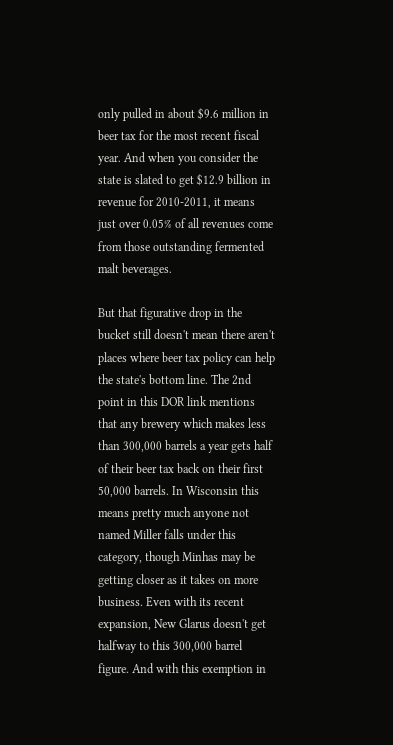only pulled in about $9.6 million in beer tax for the most recent fiscal year. And when you consider the state is slated to get $12.9 billion in revenue for 2010-2011, it means just over 0.05% of all revenues come from those outstanding fermented malt beverages.

But that figurative drop in the bucket still doesn't mean there aren't places where beer tax policy can help the state's bottom line. The 2nd point in this DOR link mentions that any brewery which makes less than 300,000 barrels a year gets half of their beer tax back on their first 50,000 barrels. In Wisconsin this means pretty much anyone not named Miller falls under this category, though Minhas may be getting closer as it takes on more business. Even with its recent expansion, New Glarus doesn't get halfway to this 300,000 barrel figure. And with this exemption in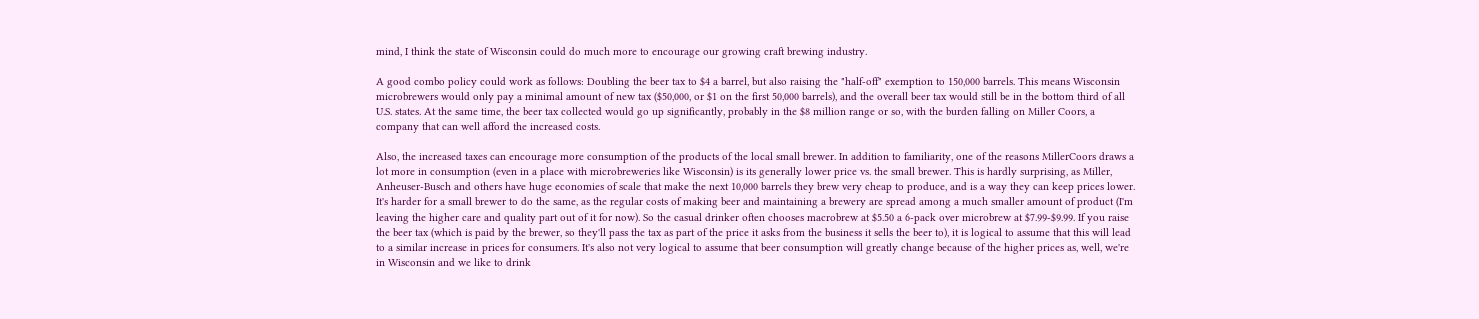mind, I think the state of Wisconsin could do much more to encourage our growing craft brewing industry.

A good combo policy could work as follows: Doubling the beer tax to $4 a barrel, but also raising the "half-off" exemption to 150,000 barrels. This means Wisconsin microbrewers would only pay a minimal amount of new tax ($50,000, or $1 on the first 50,000 barrels), and the overall beer tax would still be in the bottom third of all U.S. states. At the same time, the beer tax collected would go up significantly, probably in the $8 million range or so, with the burden falling on Miller Coors, a company that can well afford the increased costs.

Also, the increased taxes can encourage more consumption of the products of the local small brewer. In addition to familiarity, one of the reasons MillerCoors draws a lot more in consumption (even in a place with microbreweries like Wisconsin) is its generally lower price vs. the small brewer. This is hardly surprising, as Miller, Anheuser-Busch and others have huge economies of scale that make the next 10,000 barrels they brew very cheap to produce, and is a way they can keep prices lower. It's harder for a small brewer to do the same, as the regular costs of making beer and maintaining a brewery are spread among a much smaller amount of product (I'm leaving the higher care and quality part out of it for now). So the casual drinker often chooses macrobrew at $5.50 a 6-pack over microbrew at $7.99-$9.99. If you raise the beer tax (which is paid by the brewer, so they'll pass the tax as part of the price it asks from the business it sells the beer to), it is logical to assume that this will lead to a similar increase in prices for consumers. It's also not very logical to assume that beer consumption will greatly change because of the higher prices as, well, we're in Wisconsin and we like to drink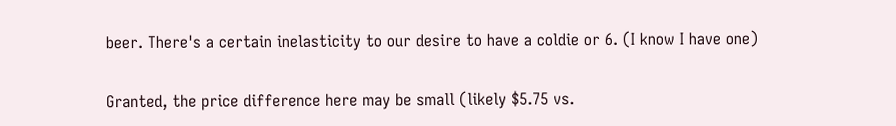beer. There's a certain inelasticity to our desire to have a coldie or 6. (I know I have one)

Granted, the price difference here may be small (likely $5.75 vs.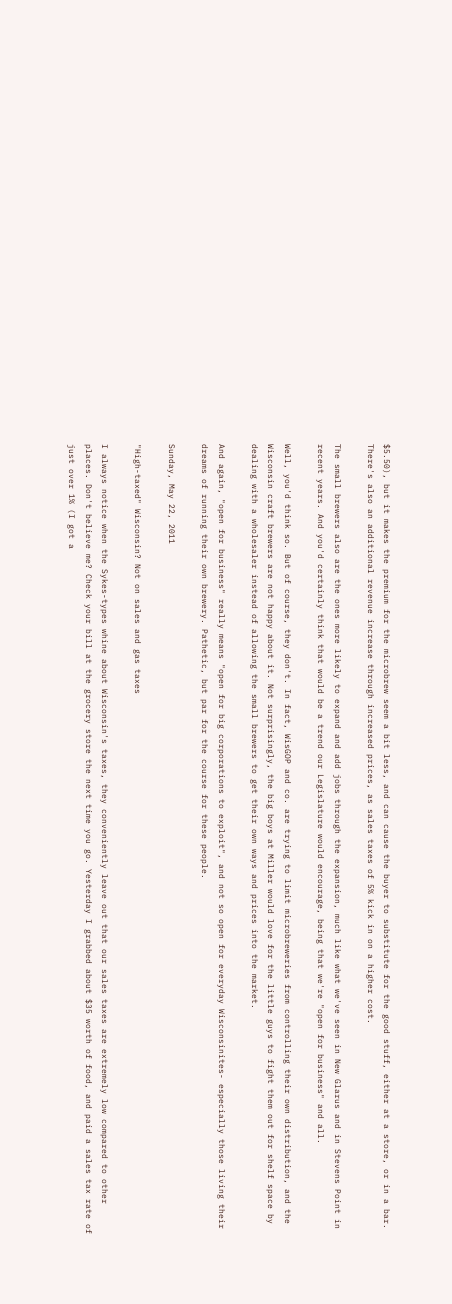$5.50), but it makes the premium for the microbrew seem a bit less, and can cause the buyer to substitute for the good stuff, either at a store, or in a bar. There's also an additional revenue increase through increased prices, as sales taxes of 5% kick in on a higher cost.

The small brewers also are the ones more likely to expand and add jobs through the expansion, much like what we've seen in New Glarus and in Stevens Point in recent years. And you'd certainly think that would be a trend our Legislature would encourage, being that we're "open for business" and all.

Well, you'd think so. But of course, they don't. In fact, WisGOP and co. are trying to limit microbreweries from controlling their own distribution, and the Wisconsin craft brewers are not happy about it. Not surprisingly, the big boys at Miller would love for the little guys to fight them out for shelf space by dealing with a wholesaler instead of allowing the small brewers to get their own ways and prices into the market.

And again, "open for business" really means "open for big corporations to exploit", and not so open for everyday Wisconsinites- especially those living their dreams of running their own brewery. Pathetic, but par for the course for these people.

Sunday, May 22, 2011

"High-taxed" Wisconsin? Not on sales and gas taxes

I always notice when the Sykes-types whine about Wisconsin's taxes, they conveniently leave out that our sales taxes are extremely low compared to other places. Don't believe me? Check your bill at the grocery store the next time you go. Yesterday I grabbed about $35 worth of food, and paid a sales tax rate of just over 1% (I got a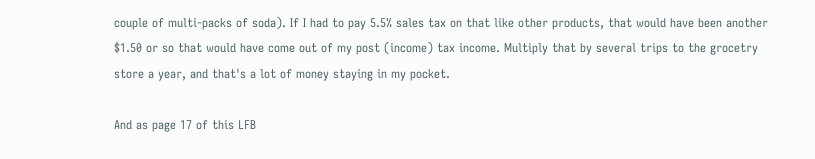couple of multi-packs of soda). If I had to pay 5.5% sales tax on that like other products, that would have been another $1.50 or so that would have come out of my post (income) tax income. Multiply that by several trips to the grocetry store a year, and that's a lot of money staying in my pocket.

And as page 17 of this LFB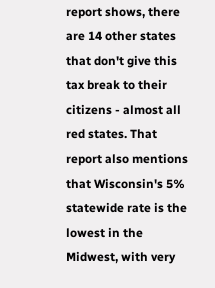report shows, there are 14 other states that don't give this tax break to their citizens - almost all red states. That report also mentions that Wisconsin's 5% statewide rate is the lowest in the Midwest, with very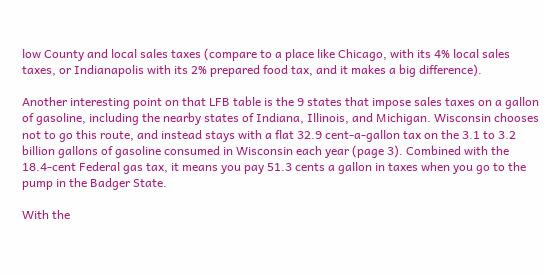low County and local sales taxes (compare to a place like Chicago, with its 4% local sales taxes, or Indianapolis with its 2% prepared food tax, and it makes a big difference).

Another interesting point on that LFB table is the 9 states that impose sales taxes on a gallon of gasoline, including the nearby states of Indiana, Illinois, and Michigan. Wisconsin chooses not to go this route, and instead stays with a flat 32.9 cent-a-gallon tax on the 3.1 to 3.2 billion gallons of gasoline consumed in Wisconsin each year (page 3). Combined with the 18.4-cent Federal gas tax, it means you pay 51.3 cents a gallon in taxes when you go to the pump in the Badger State.

With the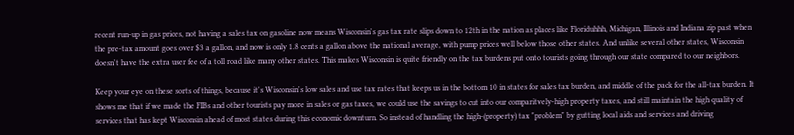recent run-up in gas prices, not having a sales tax on gasoline now means Wisconsin's gas tax rate slips down to 12th in the nation as places like Floriduhhh, Michigan, Illinois and Indiana zip past when the pre-tax amount goes over $3 a gallon, and now is only 1.8 cents a gallon above the national average, with pump prices well below those other states. And unlike several other states, Wisconsin doesn't have the extra user fee of a toll road like many other states. This makes Wisconsin is quite friendly on the tax burdens put onto tourists going through our state compared to our neighbors.

Keep your eye on these sorts of things, because it's Wisconsin's low sales and use tax rates that keeps us in the bottom 10 in states for sales tax burden, and middle of the pack for the all-tax burden. It shows me that if we made the FIBs and other tourists pay more in sales or gas taxes, we could use the savings to cut into our comparitvely-high property taxes, and still maintain the high quality of services that has kept Wisconsin ahead of most states during this economic downturn. So instead of handling the high-(property) tax "problem" by gutting local aids and services and driving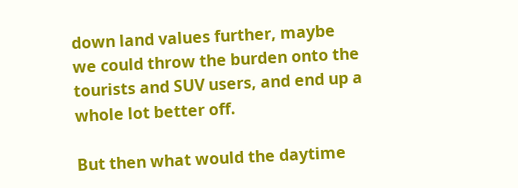down land values further, maybe we could throw the burden onto the tourists and SUV users, and end up a whole lot better off.

But then what would the daytime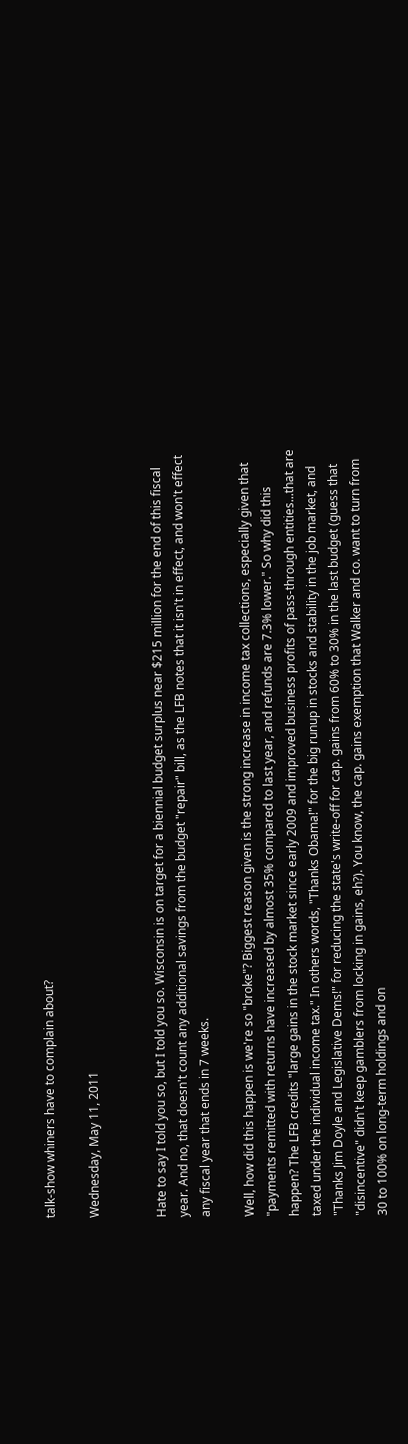talk-show whiners have to complain about?

Wednesday, May 11, 2011


Hate to say I told you so, but I told you so. Wisconsin is on target for a biennial budget surplus near $215 million for the end of this fiscal year. And no, that doesn't count any additional savings from the budget "repair" bill, as the LFB notes that it isn't in effect, and won't effect any fiscal year that ends in 7 weeks.

Well, how did this happen is we're so "broke"? Biggest reason given is the strong increase in income tax collections, especially given that "payments remitted with returns have increased by almost 35% compared to last year, and refunds are 7.3% lower." So why did this happen? The LFB credits "large gains in the stock market since early 2009 and improved business profits of pass-through entities...that are taxed under the individual income tax." In others words, "Thanks Obama!" for the big runup in stocks and stability in the job market, and "Thanks Jim Doyle and Legislative Dems!" for reducing the state's write-off for cap. gains from 60% to 30% in the last budget (guess that "disincentive" didn't keep gamblers from locking in gains, eh?). You know, the cap. gains exemption that Walker and co. want to turn from 30 to 100% on long-term holdings and on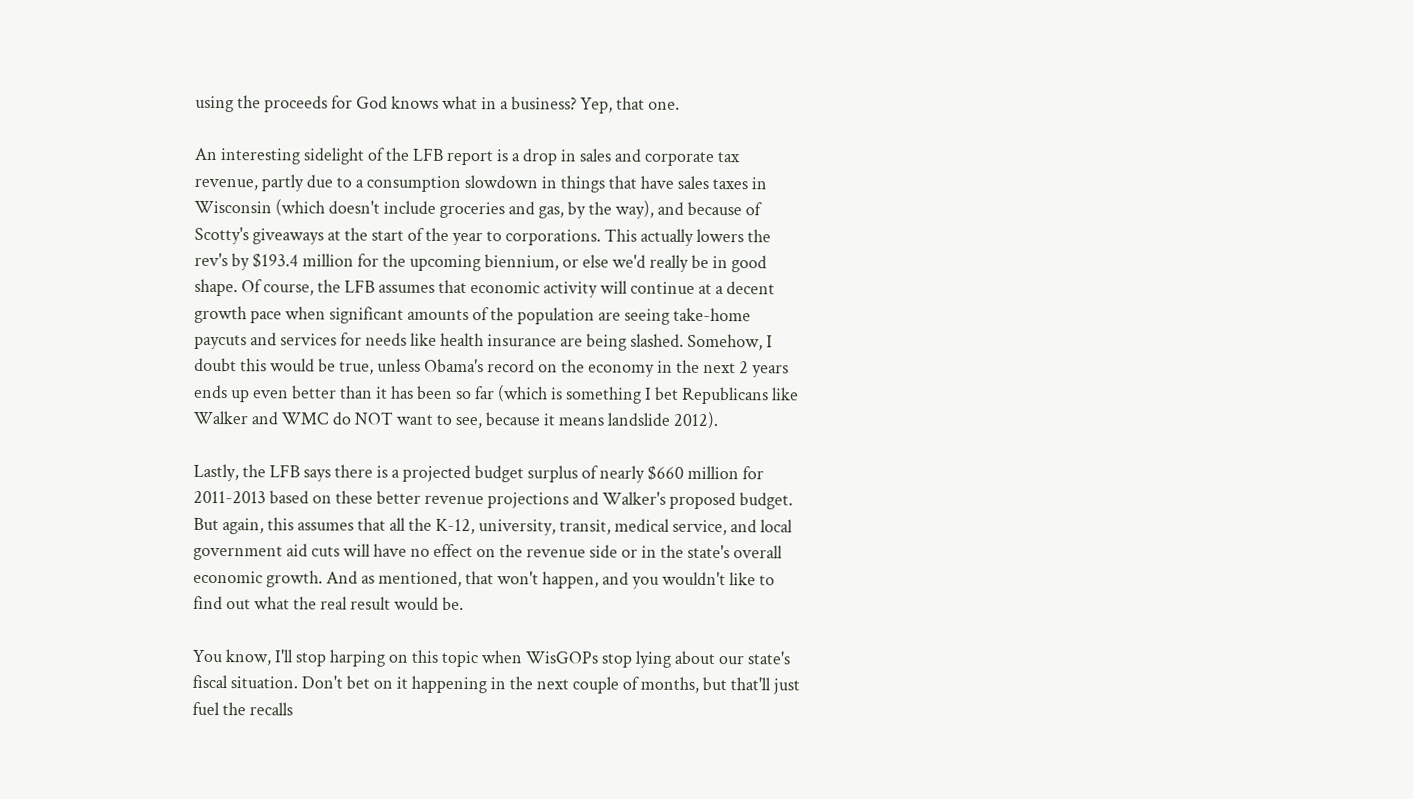using the proceeds for God knows what in a business? Yep, that one.

An interesting sidelight of the LFB report is a drop in sales and corporate tax revenue, partly due to a consumption slowdown in things that have sales taxes in Wisconsin (which doesn't include groceries and gas, by the way), and because of Scotty's giveaways at the start of the year to corporations. This actually lowers the rev's by $193.4 million for the upcoming biennium, or else we'd really be in good shape. Of course, the LFB assumes that economic activity will continue at a decent growth pace when significant amounts of the population are seeing take-home paycuts and services for needs like health insurance are being slashed. Somehow, I doubt this would be true, unless Obama's record on the economy in the next 2 years ends up even better than it has been so far (which is something I bet Republicans like Walker and WMC do NOT want to see, because it means landslide 2012).

Lastly, the LFB says there is a projected budget surplus of nearly $660 million for 2011-2013 based on these better revenue projections and Walker's proposed budget. But again, this assumes that all the K-12, university, transit, medical service, and local government aid cuts will have no effect on the revenue side or in the state's overall economic growth. And as mentioned, that won't happen, and you wouldn't like to find out what the real result would be.

You know, I'll stop harping on this topic when WisGOPs stop lying about our state's fiscal situation. Don't bet on it happening in the next couple of months, but that'll just fuel the recalls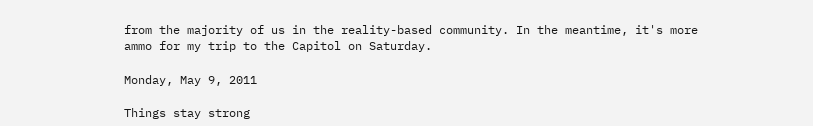from the majority of us in the reality-based community. In the meantime, it's more ammo for my trip to the Capitol on Saturday.

Monday, May 9, 2011

Things stay strong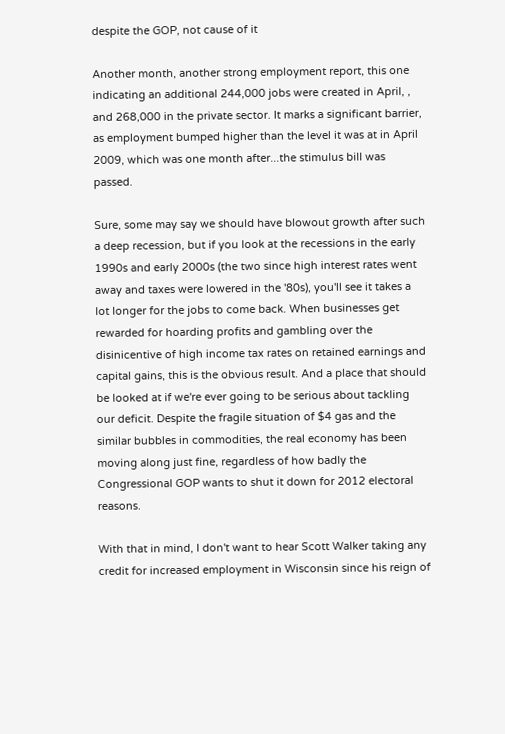despite the GOP, not cause of it

Another month, another strong employment report, this one indicating an additional 244,000 jobs were created in April, , and 268,000 in the private sector. It marks a significant barrier, as employment bumped higher than the level it was at in April 2009, which was one month after...the stimulus bill was passed.

Sure, some may say we should have blowout growth after such a deep recession, but if you look at the recessions in the early 1990s and early 2000s (the two since high interest rates went away and taxes were lowered in the '80s), you'll see it takes a lot longer for the jobs to come back. When businesses get rewarded for hoarding profits and gambling over the disinicentive of high income tax rates on retained earnings and capital gains, this is the obvious result. And a place that should be looked at if we're ever going to be serious about tackling our deficit. Despite the fragile situation of $4 gas and the similar bubbles in commodities, the real economy has been moving along just fine, regardless of how badly the Congressional GOP wants to shut it down for 2012 electoral reasons.

With that in mind, I don't want to hear Scott Walker taking any credit for increased employment in Wisconsin since his reign of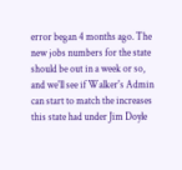error began 4 months ago. The new jobs numbers for the state should be out in a week or so, and we'll see if Walker's Admin can start to match the increases this state had under Jim Doyle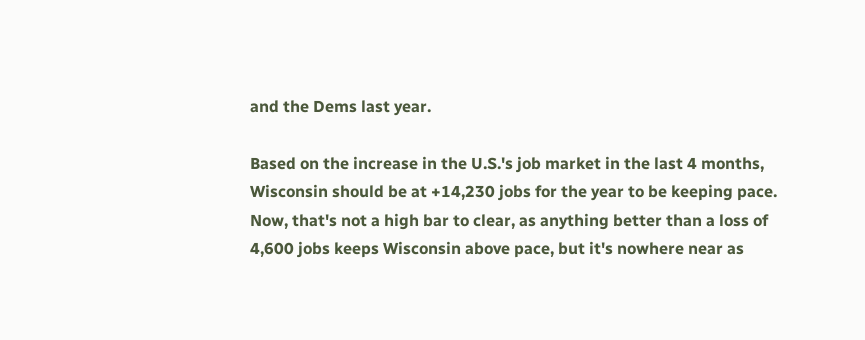and the Dems last year.

Based on the increase in the U.S.'s job market in the last 4 months, Wisconsin should be at +14,230 jobs for the year to be keeping pace. Now, that's not a high bar to clear, as anything better than a loss of 4,600 jobs keeps Wisconsin above pace, but it's nowhere near as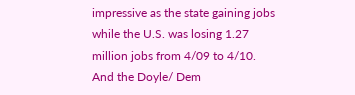impressive as the state gaining jobs while the U.S. was losing 1.27 million jobs from 4/09 to 4/10. And the Doyle/ Dem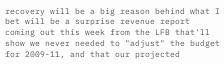recovery will be a big reason behind what I bet will be a surprise revenue report coming out this week from the LFB that'll show we never needed to "adjust" the budget for 2009-11, and that our projected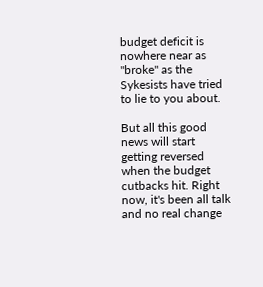budget deficit is nowhere near as "broke" as the Sykesists have tried to lie to you about.

But all this good news will start getting reversed when the budget cutbacks hit. Right now, it's been all talk and no real change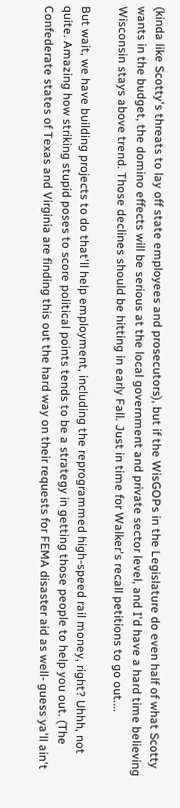(kinda like Scotty's threats to lay off state employees and prosecutors), but if the WisGOPs in the Legislature do even half of what Scotty wants in the budget, the domino effects will be serious at the local government and private sector level, and I'd have a hard time believing Wisconsin stays above trend. Those declines should be hitting in early Fall. Just in time for Walker's recall petitions to go out....

But wait, we have building projects to do that'll help employment, including the reprogrammed high-speed rail money, right? Uhhh, not quite. Amazing how striking stupid poses to score political points tends to be a strategy in getting those people to help you out. (The Confederate states of Texas and Virginia are finding this out the hard way on their requests for FEMA disaster aid as well- guess ya'll ain't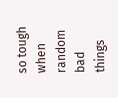so tough when random bad things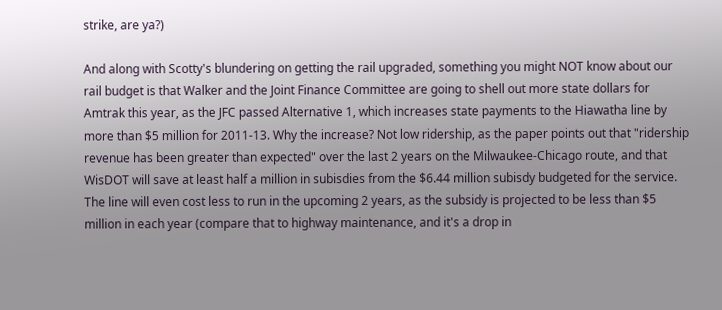strike, are ya?)

And along with Scotty's blundering on getting the rail upgraded, something you might NOT know about our rail budget is that Walker and the Joint Finance Committee are going to shell out more state dollars for Amtrak this year, as the JFC passed Alternative 1, which increases state payments to the Hiawatha line by more than $5 million for 2011-13. Why the increase? Not low ridership, as the paper points out that "ridership revenue has been greater than expected" over the last 2 years on the Milwaukee-Chicago route, and that WisDOT will save at least half a million in subisdies from the $6.44 million subisdy budgeted for the service. The line will even cost less to run in the upcoming 2 years, as the subsidy is projected to be less than $5 million in each year (compare that to highway maintenance, and it's a drop in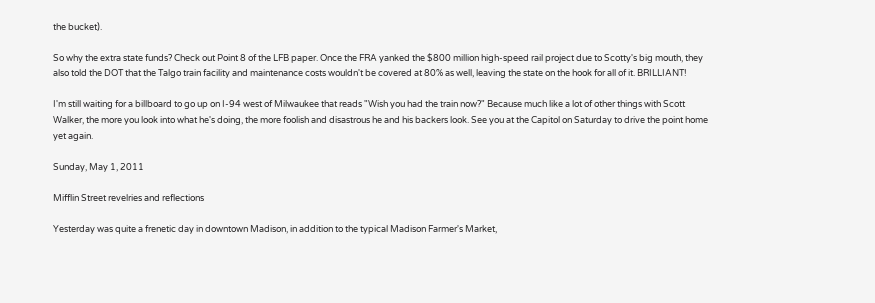the bucket).

So why the extra state funds? Check out Point 8 of the LFB paper. Once the FRA yanked the $800 million high-speed rail project due to Scotty's big mouth, they also told the DOT that the Talgo train facility and maintenance costs wouldn't be covered at 80% as well, leaving the state on the hook for all of it. BRILLIANT!

I'm still waiting for a billboard to go up on I-94 west of Milwaukee that reads "Wish you had the train now?" Because much like a lot of other things with Scott Walker, the more you look into what he's doing, the more foolish and disastrous he and his backers look. See you at the Capitol on Saturday to drive the point home yet again.

Sunday, May 1, 2011

Mifflin Street revelries and reflections

Yesterday was quite a frenetic day in downtown Madison, in addition to the typical Madison Farmer's Market,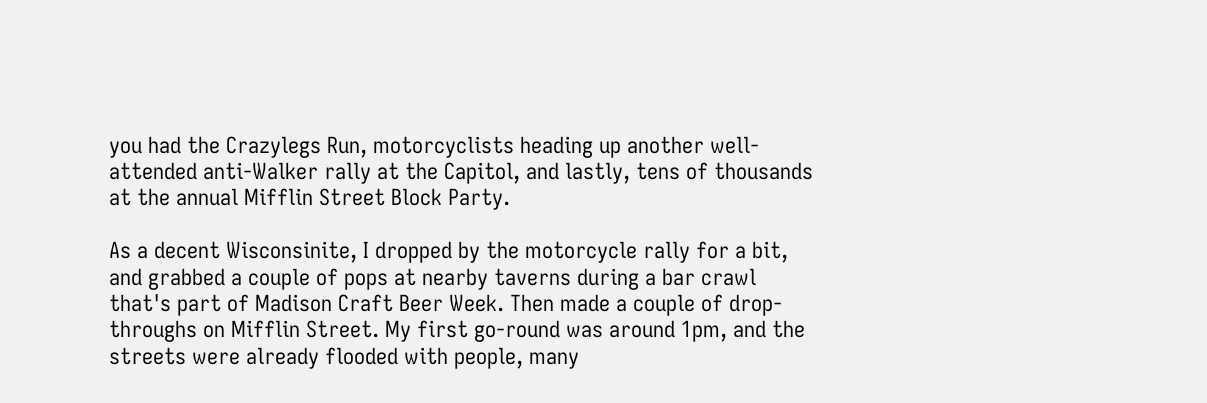you had the Crazylegs Run, motorcyclists heading up another well-attended anti-Walker rally at the Capitol, and lastly, tens of thousands at the annual Mifflin Street Block Party.

As a decent Wisconsinite, I dropped by the motorcycle rally for a bit, and grabbed a couple of pops at nearby taverns during a bar crawl that's part of Madison Craft Beer Week. Then made a couple of drop-throughs on Mifflin Street. My first go-round was around 1pm, and the streets were already flooded with people, many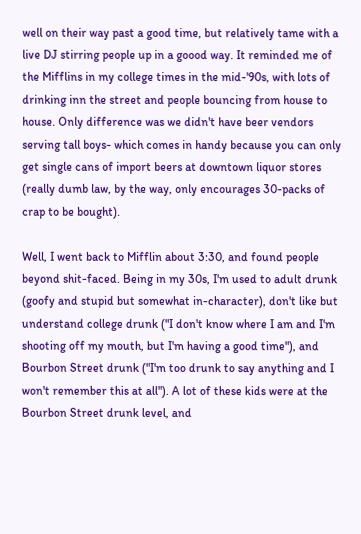well on their way past a good time, but relatively tame with a live DJ stirring people up in a goood way. It reminded me of the Mifflins in my college times in the mid-'90s, with lots of drinking inn the street and people bouncing from house to house. Only difference was we didn't have beer vendors serving tall boys- which comes in handy because you can only get single cans of import beers at downtown liquor stores (really dumb law, by the way, only encourages 30-packs of crap to be bought).

Well, I went back to Mifflin about 3:30, and found people beyond shit-faced. Being in my 30s, I'm used to adult drunk (goofy and stupid but somewhat in-character), don't like but understand college drunk ("I don't know where I am and I'm shooting off my mouth, but I'm having a good time"), and Bourbon Street drunk ("I'm too drunk to say anything and I won't remember this at all"). A lot of these kids were at the Bourbon Street drunk level, and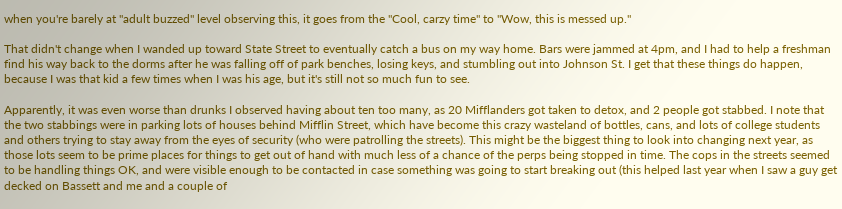when you're barely at "adult buzzed" level observing this, it goes from the "Cool, carzy time" to "Wow, this is messed up."

That didn't change when I wanded up toward State Street to eventually catch a bus on my way home. Bars were jammed at 4pm, and I had to help a freshman find his way back to the dorms after he was falling off of park benches, losing keys, and stumbling out into Johnson St. I get that these things do happen, because I was that kid a few times when I was his age, but it's still not so much fun to see.

Apparently, it was even worse than drunks I observed having about ten too many, as 20 Mifflanders got taken to detox, and 2 people got stabbed. I note that the two stabbings were in parking lots of houses behind Mifflin Street, which have become this crazy wasteland of bottles, cans, and lots of college students and others trying to stay away from the eyes of security (who were patrolling the streets). This might be the biggest thing to look into changing next year, as those lots seem to be prime places for things to get out of hand with much less of a chance of the perps being stopped in time. The cops in the streets seemed to be handling things OK, and were visible enough to be contacted in case something was going to start breaking out (this helped last year when I saw a guy get decked on Bassett and me and a couple of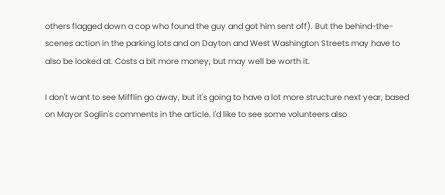others flagged down a cop who found the guy and got him sent off). But the behind-the-scenes action in the parking lots and on Dayton and West Washington Streets may have to also be looked at. Costs a bit more money, but may well be worth it.

I don't want to see Mifflin go away, but it's going to have a lot more structure next year, based on Mayor Soglin's comments in the article. I'd like to see some volunteers also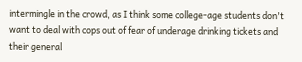intermingle in the crowd, as I think some college-age students don't want to deal with cops out of fear of underage drinking tickets and their general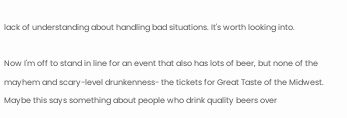lack of understanding about handling bad situations. It's worth looking into.

Now I'm off to stand in line for an event that also has lots of beer, but none of the mayhem and scary-level drunkenness- the tickets for Great Taste of the Midwest. Maybe this says something about people who drink quality beers over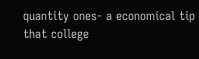quantity ones- a economical tip that college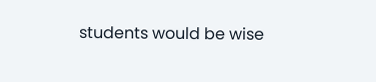students would be wise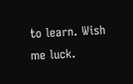to learn. Wish me luck.